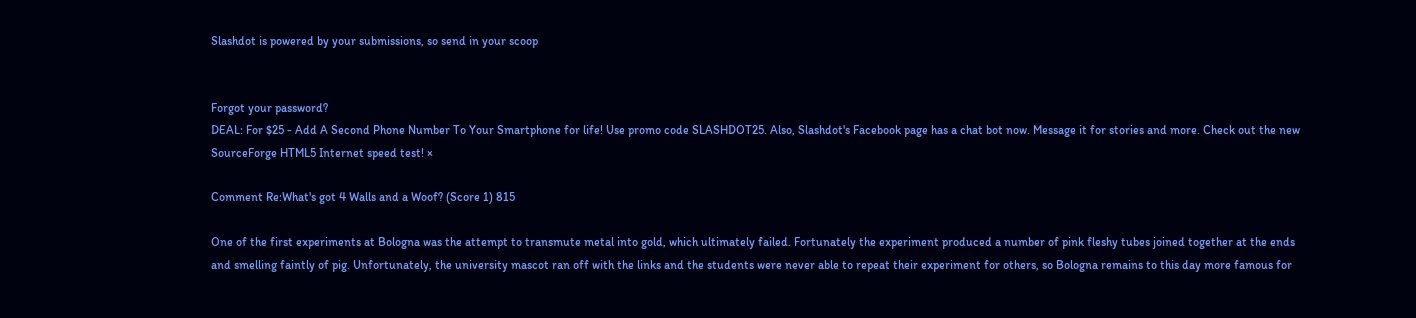Slashdot is powered by your submissions, so send in your scoop


Forgot your password?
DEAL: For $25 - Add A Second Phone Number To Your Smartphone for life! Use promo code SLASHDOT25. Also, Slashdot's Facebook page has a chat bot now. Message it for stories and more. Check out the new SourceForge HTML5 Internet speed test! ×

Comment Re:What's got 4 Walls and a Woof? (Score 1) 815

One of the first experiments at Bologna was the attempt to transmute metal into gold, which ultimately failed. Fortunately the experiment produced a number of pink fleshy tubes joined together at the ends and smelling faintly of pig. Unfortunately, the university mascot ran off with the links and the students were never able to repeat their experiment for others, so Bologna remains to this day more famous for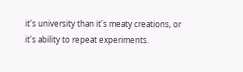it's university than it's meaty creations, or it's ability to repeat experiments.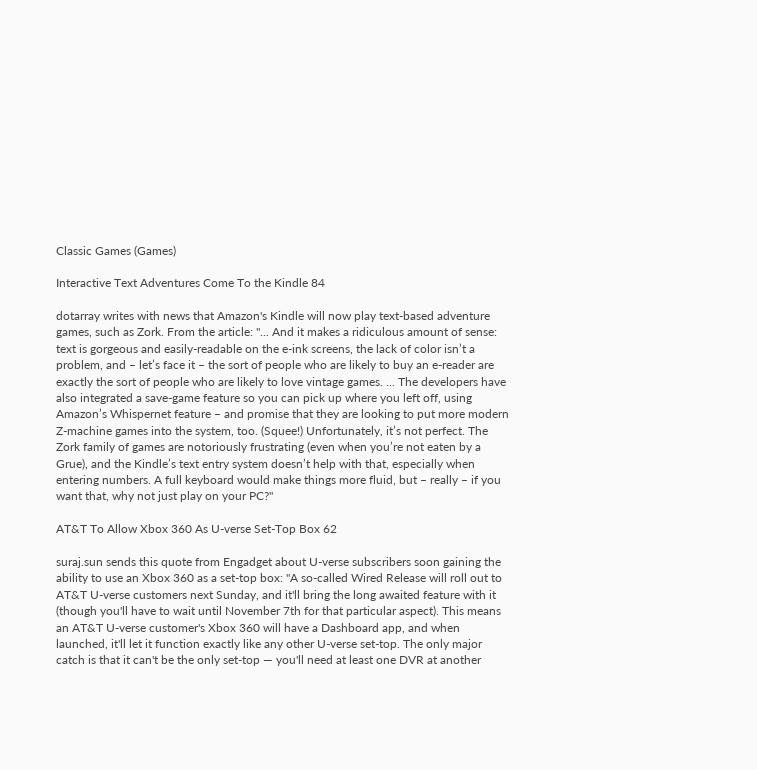Classic Games (Games)

Interactive Text Adventures Come To the Kindle 84

dotarray writes with news that Amazon's Kindle will now play text-based adventure games, such as Zork. From the article: "... And it makes a ridiculous amount of sense: text is gorgeous and easily-readable on the e-ink screens, the lack of color isn’t a problem, and – let’s face it – the sort of people who are likely to buy an e-reader are exactly the sort of people who are likely to love vintage games. ... The developers have also integrated a save-game feature so you can pick up where you left off, using Amazon’s Whispernet feature – and promise that they are looking to put more modern Z-machine games into the system, too. (Squee!) Unfortunately, it’s not perfect. The Zork family of games are notoriously frustrating (even when you’re not eaten by a Grue), and the Kindle’s text entry system doesn’t help with that, especially when entering numbers. A full keyboard would make things more fluid, but – really – if you want that, why not just play on your PC?"

AT&T To Allow Xbox 360 As U-verse Set-Top Box 62

suraj.sun sends this quote from Engadget about U-verse subscribers soon gaining the ability to use an Xbox 360 as a set-top box: "A so-called Wired Release will roll out to AT&T U-verse customers next Sunday, and it'll bring the long awaited feature with it (though you'll have to wait until November 7th for that particular aspect). This means an AT&T U-verse customer's Xbox 360 will have a Dashboard app, and when launched, it'll let it function exactly like any other U-verse set-top. The only major catch is that it can't be the only set-top — you'll need at least one DVR at another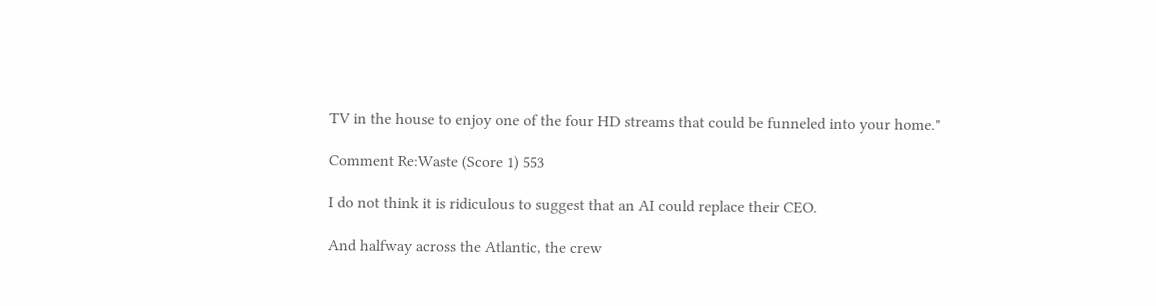TV in the house to enjoy one of the four HD streams that could be funneled into your home."

Comment Re:Waste (Score 1) 553

I do not think it is ridiculous to suggest that an AI could replace their CEO.

And halfway across the Atlantic, the crew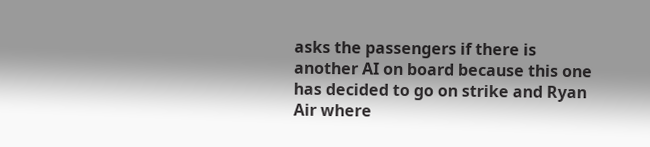asks the passengers if there is another AI on board because this one has decided to go on strike and Ryan Air where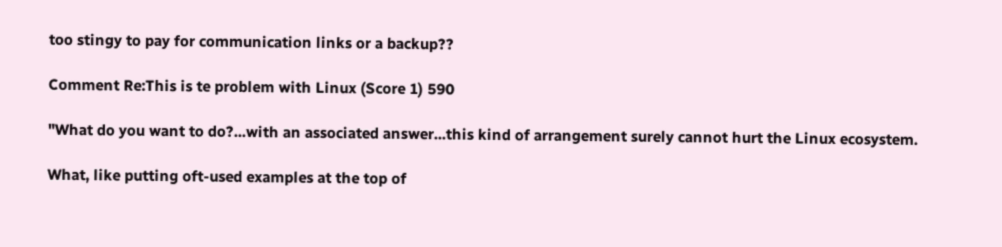too stingy to pay for communication links or a backup??

Comment Re:This is te problem with Linux (Score 1) 590

"What do you want to do?...with an associated answer...this kind of arrangement surely cannot hurt the Linux ecosystem.

What, like putting oft-used examples at the top of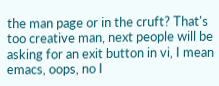the man page or in the cruft? That's too creative man, next people will be asking for an exit button in vi, I mean emacs, oops, no I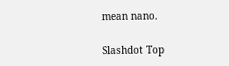mean nano.

Slashdot Top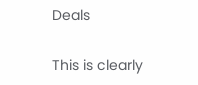Deals

This is clearly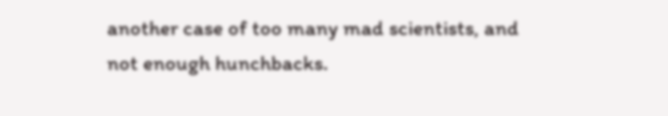another case of too many mad scientists, and not enough hunchbacks.